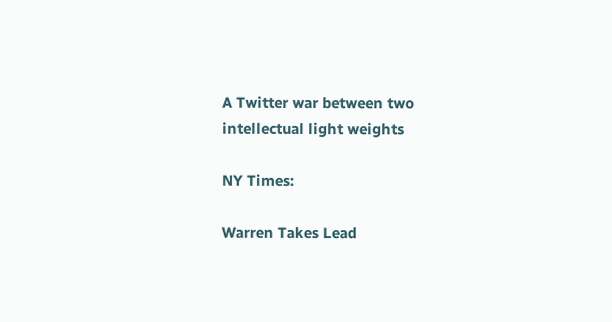A Twitter war between two intellectual light weights

NY Times:

Warren Takes Lead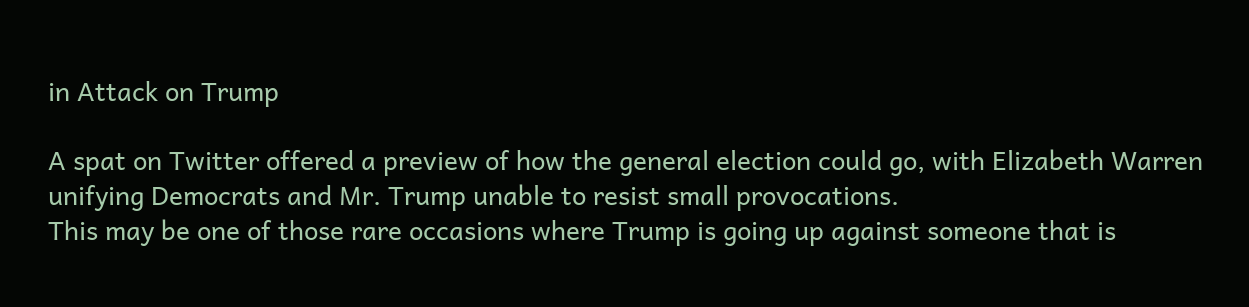in Attack on Trump

A spat on Twitter offered a preview of how the general election could go, with Elizabeth Warren unifying Democrats and Mr. Trump unable to resist small provocations.
This may be one of those rare occasions where Trump is going up against someone that is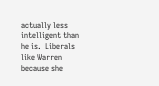actually less intelligent than he is.  Liberals like Warren because she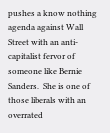pushes a know nothing agenda against Wall Street with an anti-capitalist fervor of someone like Bernie Sanders.  She is one of those liberals with an overrated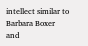intellect similar to Barbara Boxer and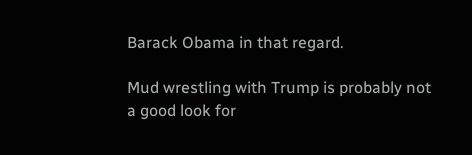Barack Obama in that regard.

Mud wrestling with Trump is probably not a good look for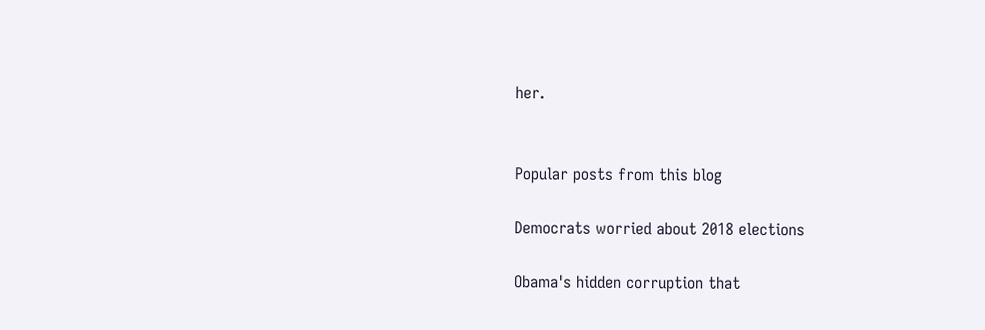her.


Popular posts from this blog

Democrats worried about 2018 elections

Obama's hidden corruption that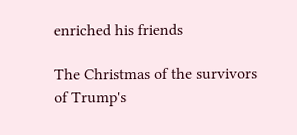enriched his friends

The Christmas of the survivors of Trump's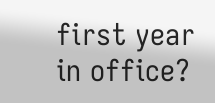first year in office?